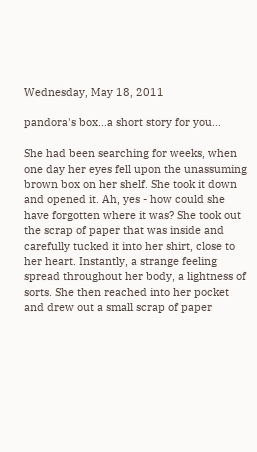Wednesday, May 18, 2011

pandora's box...a short story for you...

She had been searching for weeks, when one day her eyes fell upon the unassuming brown box on her shelf. She took it down and opened it. Ah, yes - how could she have forgotten where it was? She took out the scrap of paper that was inside and carefully tucked it into her shirt, close to her heart. Instantly, a strange feeling spread throughout her body, a lightness of sorts. She then reached into her pocket and drew out a small scrap of paper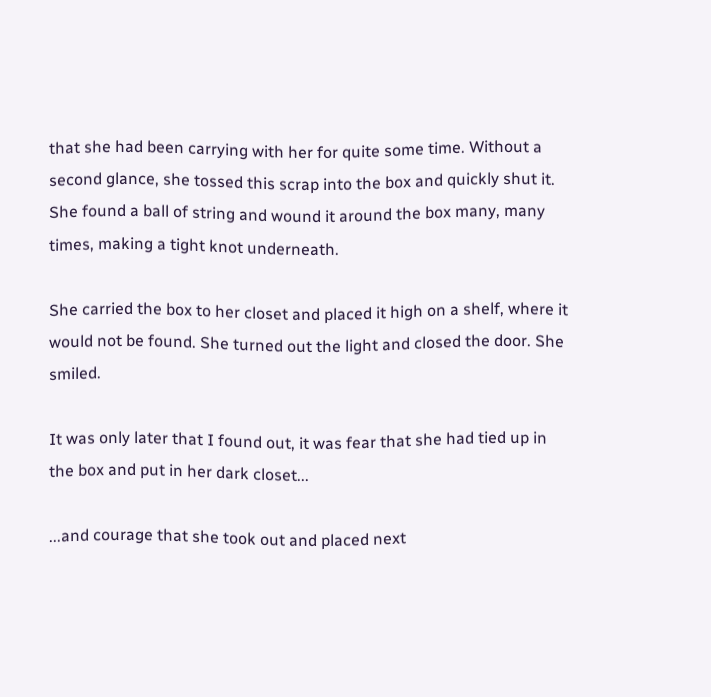that she had been carrying with her for quite some time. Without a second glance, she tossed this scrap into the box and quickly shut it. She found a ball of string and wound it around the box many, many times, making a tight knot underneath.

She carried the box to her closet and placed it high on a shelf, where it would not be found. She turned out the light and closed the door. She smiled.

It was only later that I found out, it was fear that she had tied up in the box and put in her dark closet...

...and courage that she took out and placed next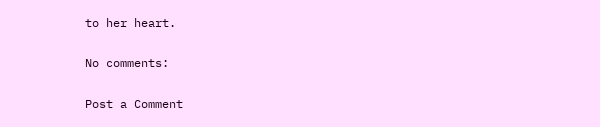to her heart.

No comments:

Post a Comment